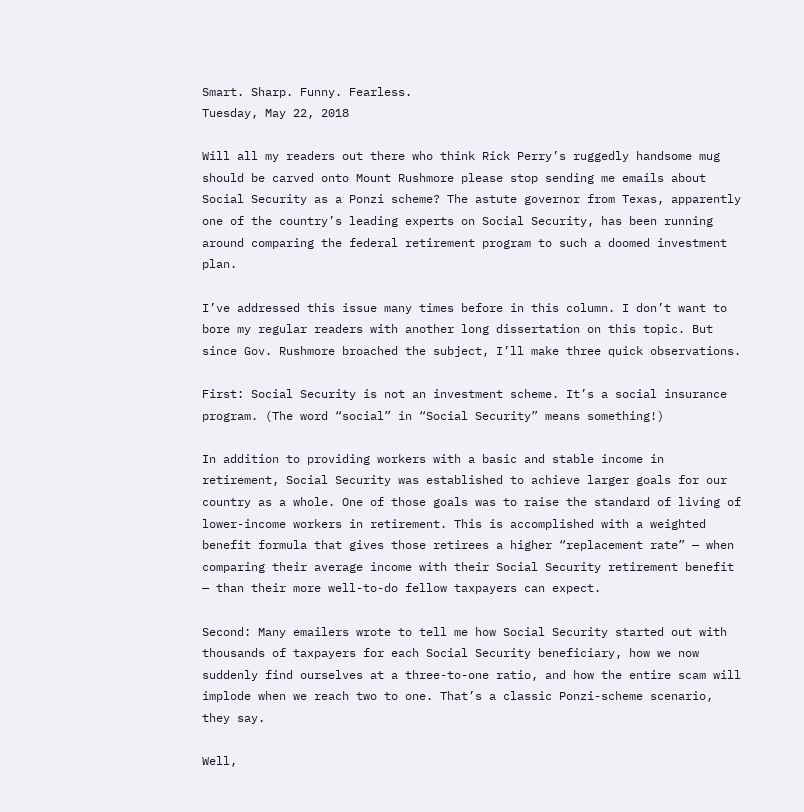Smart. Sharp. Funny. Fearless.
Tuesday, May 22, 2018

Will all my readers out there who think Rick Perry’s ruggedly handsome mug should be carved onto Mount Rushmore please stop sending me emails about Social Security as a Ponzi scheme? The astute governor from Texas, apparently one of the country’s leading experts on Social Security, has been running around comparing the federal retirement program to such a doomed investment plan.

I’ve addressed this issue many times before in this column. I don’t want to bore my regular readers with another long dissertation on this topic. But since Gov. Rushmore broached the subject, I’ll make three quick observations.

First: Social Security is not an investment scheme. It’s a social insurance program. (The word “social” in “Social Security” means something!)

In addition to providing workers with a basic and stable income in retirement, Social Security was established to achieve larger goals for our country as a whole. One of those goals was to raise the standard of living of lower-income workers in retirement. This is accomplished with a weighted benefit formula that gives those retirees a higher “replacement rate” — when comparing their average income with their Social Security retirement benefit — than their more well-to-do fellow taxpayers can expect.

Second: Many emailers wrote to tell me how Social Security started out with thousands of taxpayers for each Social Security beneficiary, how we now suddenly find ourselves at a three-to-one ratio, and how the entire scam will implode when we reach two to one. That’s a classic Ponzi-scheme scenario, they say.

Well,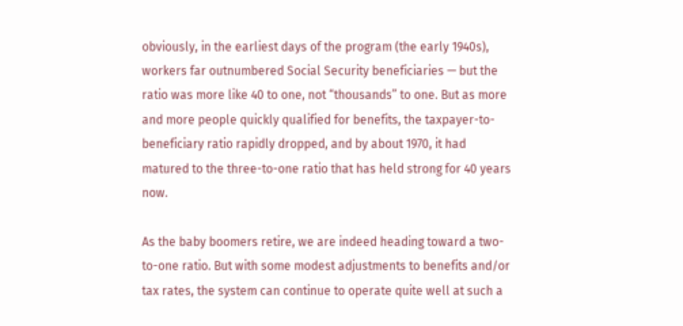obviously, in the earliest days of the program (the early 1940s), workers far outnumbered Social Security beneficiaries — but the ratio was more like 40 to one, not “thousands” to one. But as more and more people quickly qualified for benefits, the taxpayer-to-beneficiary ratio rapidly dropped, and by about 1970, it had matured to the three-to-one ratio that has held strong for 40 years now.

As the baby boomers retire, we are indeed heading toward a two-to-one ratio. But with some modest adjustments to benefits and/or tax rates, the system can continue to operate quite well at such a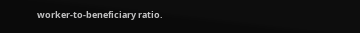worker-to-beneficiary ratio.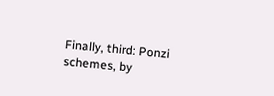Finally, third: Ponzi schemes, by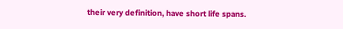their very definition, have short life spans.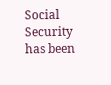Social Security has been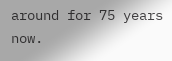around for 75 years now.